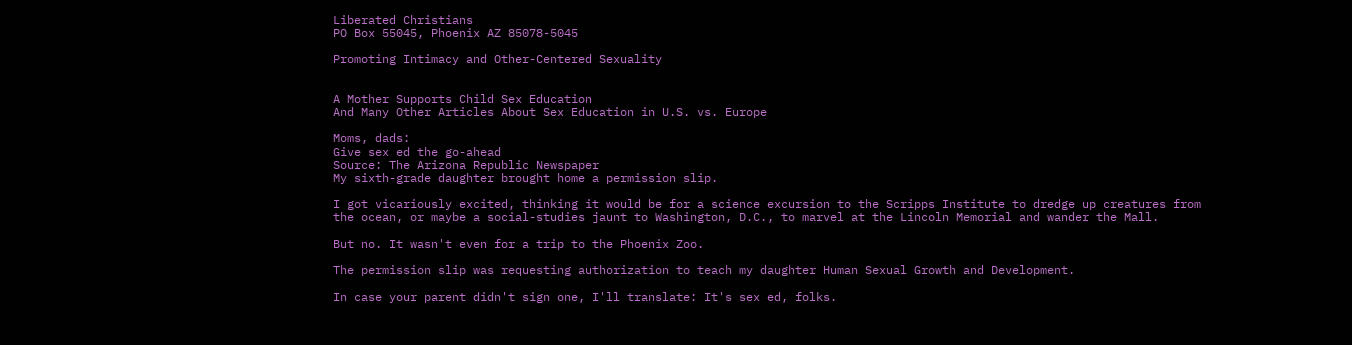Liberated Christians
PO Box 55045, Phoenix AZ 85078-5045

Promoting Intimacy and Other-Centered Sexuality


A Mother Supports Child Sex Education
And Many Other Articles About Sex Education in U.S. vs. Europe

Moms, dads:
Give sex ed the go-ahead
Source: The Arizona Republic Newspaper
My sixth-grade daughter brought home a permission slip.

I got vicariously excited, thinking it would be for a science excursion to the Scripps Institute to dredge up creatures from the ocean, or maybe a social-studies jaunt to Washington, D.C., to marvel at the Lincoln Memorial and wander the Mall.

But no. It wasn't even for a trip to the Phoenix Zoo.

The permission slip was requesting authorization to teach my daughter Human Sexual Growth and Development.

In case your parent didn't sign one, I'll translate: It's sex ed, folks.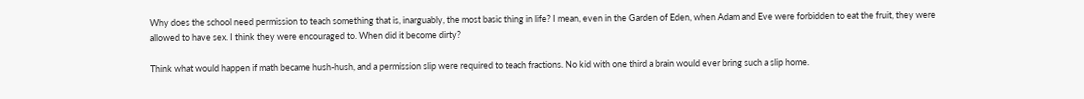Why does the school need permission to teach something that is, inarguably, the most basic thing in life? I mean, even in the Garden of Eden, when Adam and Eve were forbidden to eat the fruit, they were allowed to have sex. I think they were encouraged to. When did it become dirty?

Think what would happen if math became hush-hush, and a permission slip were required to teach fractions. No kid with one third a brain would ever bring such a slip home.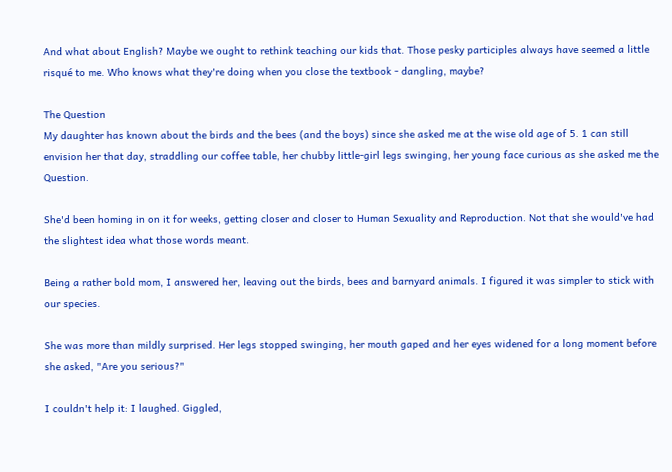And what about English? Maybe we ought to rethink teaching our kids that. Those pesky participles always have seemed a little risqué to me. Who knows what they're doing when you close the textbook - dangling, maybe?

The Question
My daughter has known about the birds and the bees (and the boys) since she asked me at the wise old age of 5. 1 can still envision her that day, straddling our coffee table, her chubby little-girl legs swinging, her young face curious as she asked me the Question.

She'd been homing in on it for weeks, getting closer and closer to Human Sexuality and Reproduction. Not that she would've had the slightest idea what those words meant.

Being a rather bold mom, I answered her, leaving out the birds, bees and barnyard animals. I figured it was simpler to stick with our species.

She was more than mildly surprised. Her legs stopped swinging, her mouth gaped and her eyes widened for a long moment before she asked, "Are you serious?"

I couldn't help it: I laughed. Giggled,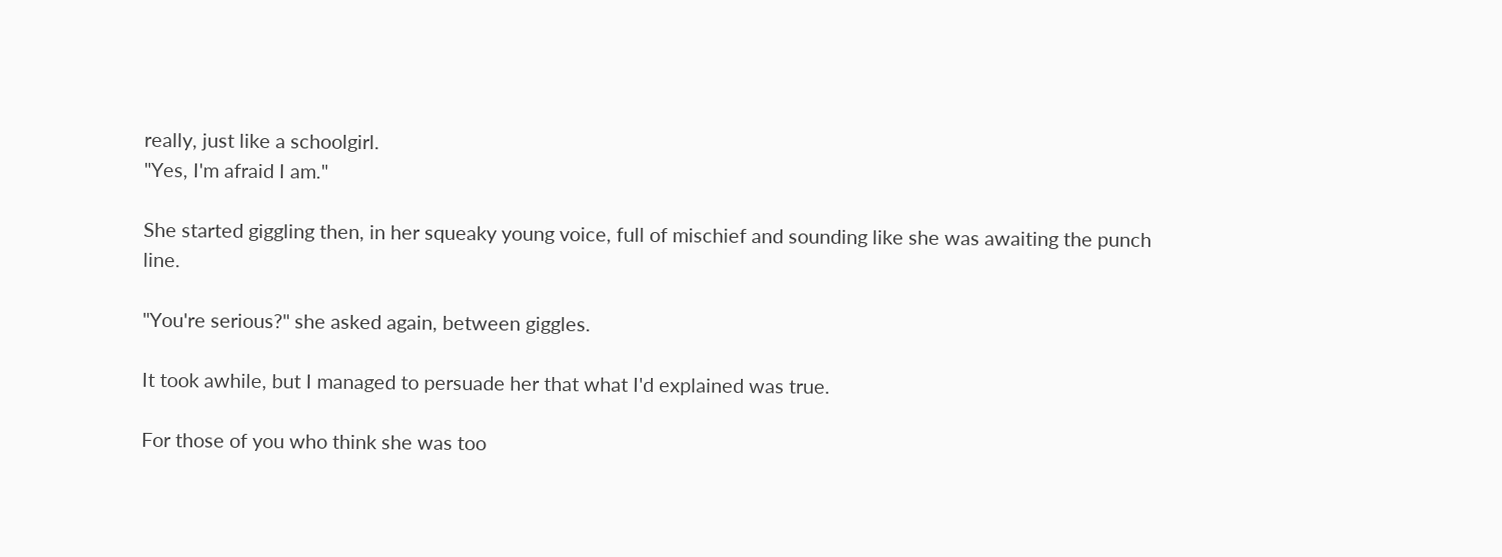really, just like a schoolgirl.
"Yes, I'm afraid I am."

She started giggling then, in her squeaky young voice, full of mischief and sounding like she was awaiting the punch line.

"You're serious?" she asked again, between giggles.

It took awhile, but I managed to persuade her that what I'd explained was true.

For those of you who think she was too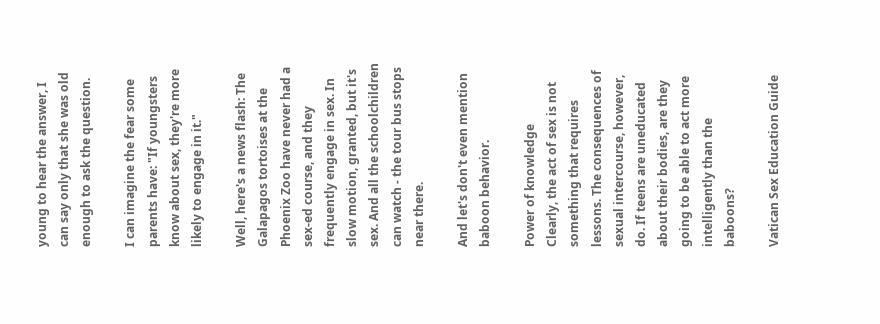young to hear the answer, I can say only that she was old enough to ask the question.

I can imagine the fear some parents have: "If youngsters know about sex, they're more likely to engage in it."

Well, here's a news flash: The Galapagos tortoises at the Phoenix Zoo have never had a sex-ed course, and they frequently engage in sex. In slow motion, granted, but it's sex. And all the schoolchildren can watch - the tour bus stops near there.

And let's don't even mention baboon behavior.

Power of knowledge
Clearly, the act of sex is not something that requires lessons. The consequences of sexual intercourse, however, do. If teens are uneducated about their bodies, are they going to be able to act more intelligently than the baboons?

Vatican Sex Education Guide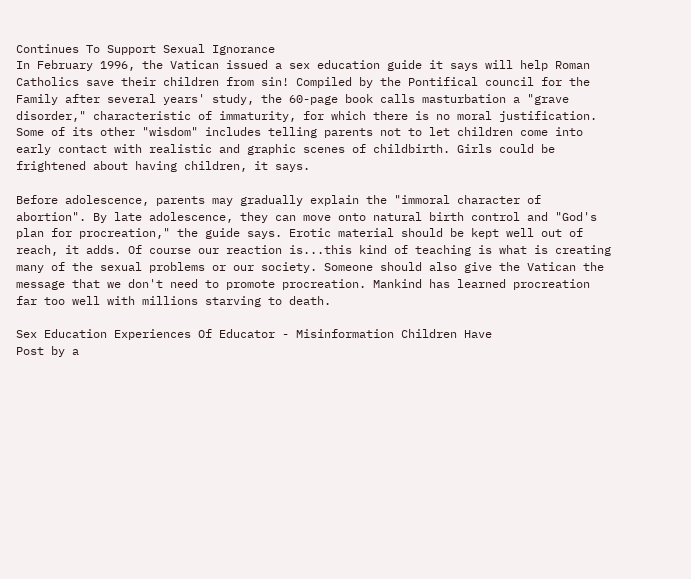Continues To Support Sexual Ignorance
In February 1996, the Vatican issued a sex education guide it says will help Roman Catholics save their children from sin! Compiled by the Pontifical council for the Family after several years' study, the 60-page book calls masturbation a "grave disorder," characteristic of immaturity, for which there is no moral justification. Some of its other "wisdom" includes telling parents not to let children come into early contact with realistic and graphic scenes of childbirth. Girls could be frightened about having children, it says.

Before adolescence, parents may gradually explain the "immoral character of abortion". By late adolescence, they can move onto natural birth control and "God's plan for procreation," the guide says. Erotic material should be kept well out of reach, it adds. Of course our reaction is...this kind of teaching is what is creating many of the sexual problems or our society. Someone should also give the Vatican the message that we don't need to promote procreation. Mankind has learned procreation far too well with millions starving to death.

Sex Education Experiences Of Educator - Misinformation Children Have
Post by a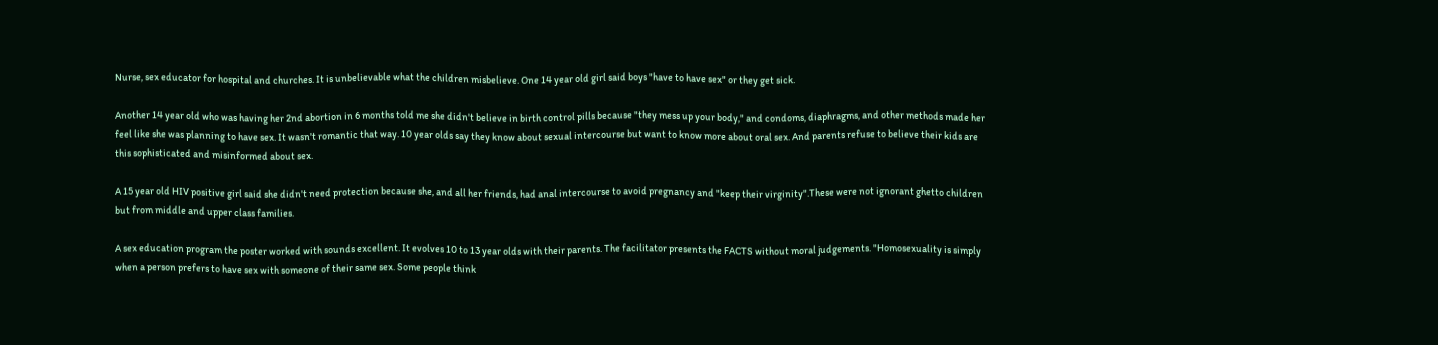Nurse, sex educator for hospital and churches. It is unbelievable what the children misbelieve. One 14 year old girl said boys "have to have sex" or they get sick.

Another 14 year old who was having her 2nd abortion in 6 months told me she didn't believe in birth control pills because "they mess up your body," and condoms, diaphragms, and other methods made her feel like she was planning to have sex. It wasn't romantic that way. 10 year olds say they know about sexual intercourse but want to know more about oral sex. And parents refuse to believe their kids are this sophisticated and misinformed about sex.

A 15 year old HIV positive girl said she didn't need protection because she, and all her friends, had anal intercourse to avoid pregnancy and "keep their virginity".These were not ignorant ghetto children but from middle and upper class families.

A sex education program the poster worked with sounds excellent. It evolves 10 to 13 year olds with their parents. The facilitator presents the FACTS without moral judgements. "Homosexuality is simply when a person prefers to have sex with someone of their same sex. Some people think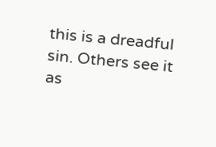this is a dreadful sin. Others see it as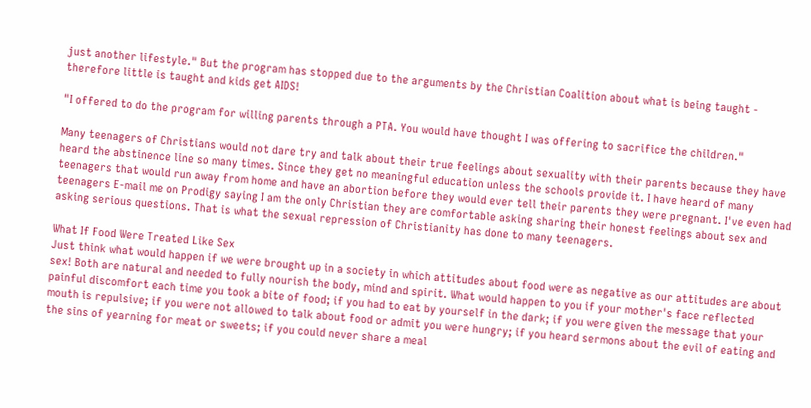just another lifestyle." But the program has stopped due to the arguments by the Christian Coalition about what is being taught - therefore little is taught and kids get AIDS!

"I offered to do the program for willing parents through a PTA. You would have thought I was offering to sacrifice the children."

Many teenagers of Christians would not dare try and talk about their true feelings about sexuality with their parents because they have heard the abstinence line so many times. Since they get no meaningful education unless the schools provide it. I have heard of many teenagers that would run away from home and have an abortion before they would ever tell their parents they were pregnant. I've even had teenagers E-mail me on Prodigy saying I am the only Christian they are comfortable asking sharing their honest feelings about sex and asking serious questions. That is what the sexual repression of Christianity has done to many teenagers.

What If Food Were Treated Like Sex
Just think what would happen if we were brought up in a society in which attitudes about food were as negative as our attitudes are about sex! Both are natural and needed to fully nourish the body, mind and spirit. What would happen to you if your mother's face reflected painful discomfort each time you took a bite of food; if you had to eat by yourself in the dark; if you were given the message that your mouth is repulsive; if you were not allowed to talk about food or admit you were hungry; if you heard sermons about the evil of eating and the sins of yearning for meat or sweets; if you could never share a meal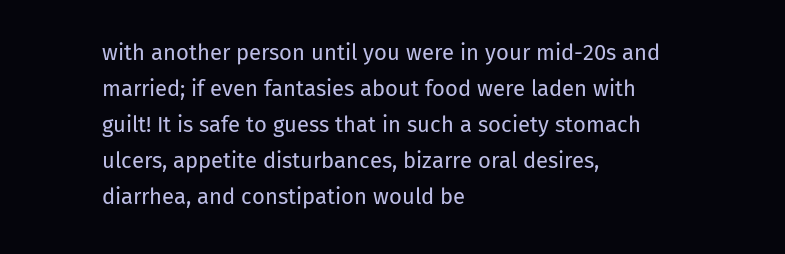with another person until you were in your mid-20s and married; if even fantasies about food were laden with guilt! It is safe to guess that in such a society stomach ulcers, appetite disturbances, bizarre oral desires, diarrhea, and constipation would be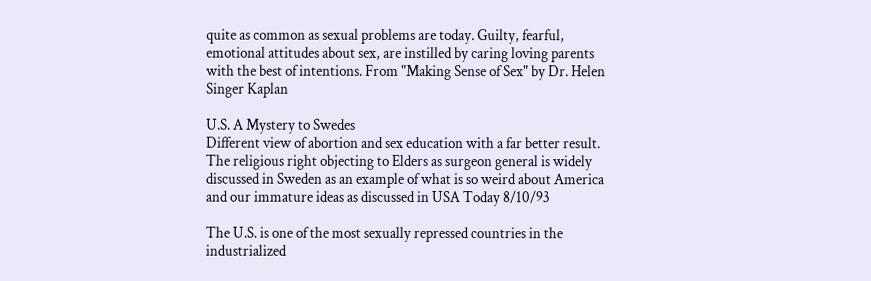quite as common as sexual problems are today. Guilty, fearful, emotional attitudes about sex, are instilled by caring loving parents with the best of intentions. From "Making Sense of Sex" by Dr. Helen Singer Kaplan

U.S. A Mystery to Swedes
Different view of abortion and sex education with a far better result. The religious right objecting to Elders as surgeon general is widely discussed in Sweden as an example of what is so weird about America and our immature ideas as discussed in USA Today 8/10/93

The U.S. is one of the most sexually repressed countries in the industrialized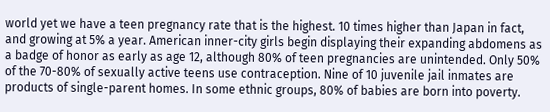world yet we have a teen pregnancy rate that is the highest. 10 times higher than Japan in fact, and growing at 5% a year. American inner-city girls begin displaying their expanding abdomens as a badge of honor as early as age 12, although 80% of teen pregnancies are unintended. Only 50% of the 70-80% of sexually active teens use contraception. Nine of 10 juvenile jail inmates are products of single-parent homes. In some ethnic groups, 80% of babies are born into poverty.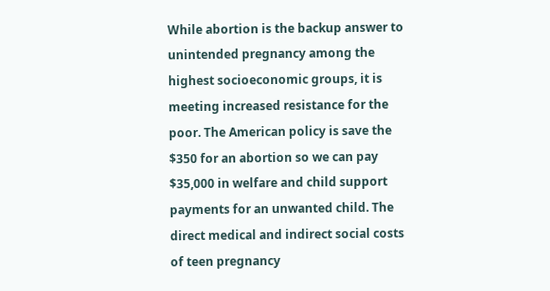While abortion is the backup answer to unintended pregnancy among the highest socioeconomic groups, it is meeting increased resistance for the poor. The American policy is save the $350 for an abortion so we can pay $35,000 in welfare and child support payments for an unwanted child. The direct medical and indirect social costs of teen pregnancy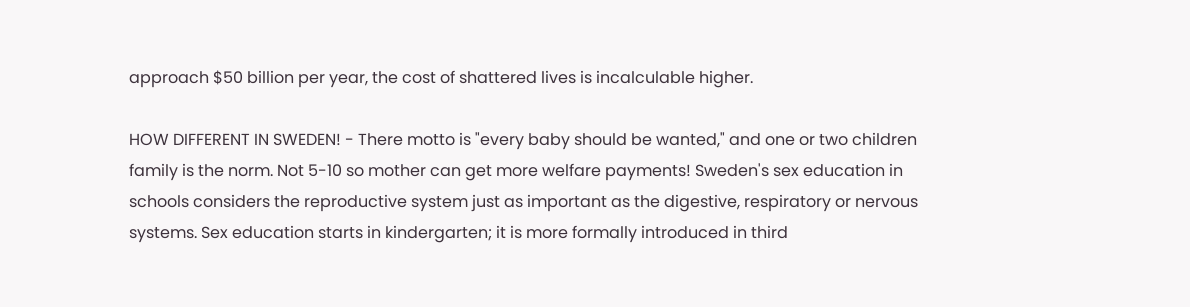approach $50 billion per year, the cost of shattered lives is incalculable higher.

HOW DIFFERENT IN SWEDEN! - There motto is "every baby should be wanted," and one or two children family is the norm. Not 5-10 so mother can get more welfare payments! Sweden's sex education in schools considers the reproductive system just as important as the digestive, respiratory or nervous systems. Sex education starts in kindergarten; it is more formally introduced in third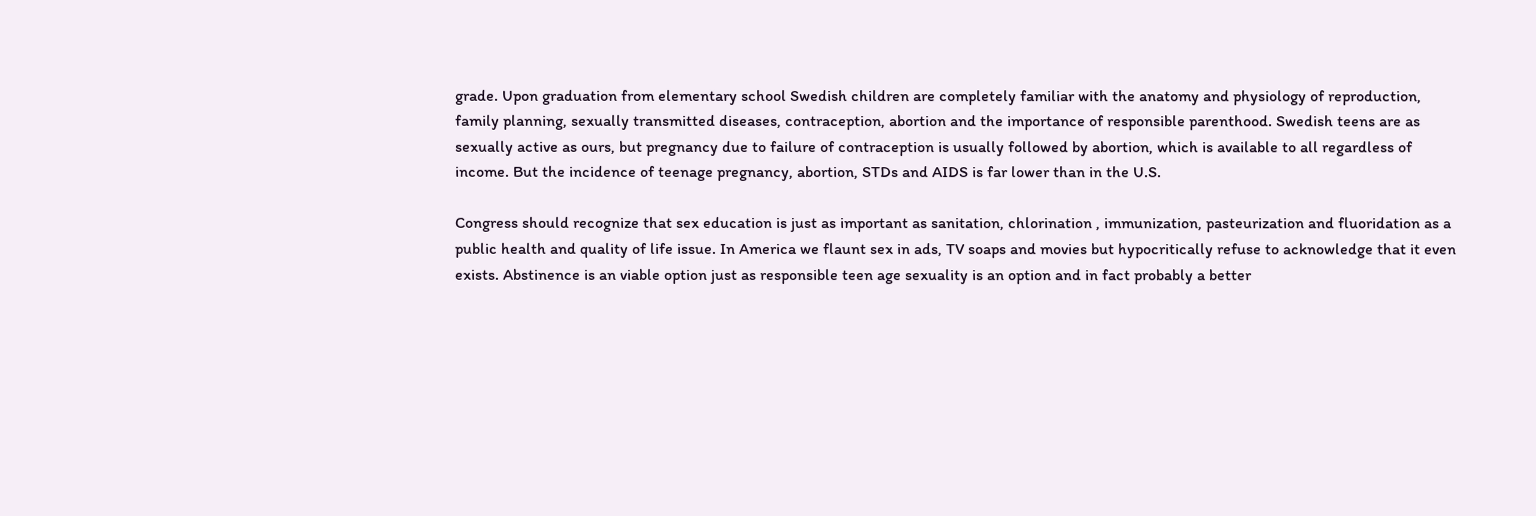grade. Upon graduation from elementary school Swedish children are completely familiar with the anatomy and physiology of reproduction, family planning, sexually transmitted diseases, contraception, abortion and the importance of responsible parenthood. Swedish teens are as sexually active as ours, but pregnancy due to failure of contraception is usually followed by abortion, which is available to all regardless of income. But the incidence of teenage pregnancy, abortion, STDs and AIDS is far lower than in the U.S.

Congress should recognize that sex education is just as important as sanitation, chlorination , immunization, pasteurization and fluoridation as a public health and quality of life issue. In America we flaunt sex in ads, TV soaps and movies but hypocritically refuse to acknowledge that it even exists. Abstinence is an viable option just as responsible teen age sexuality is an option and in fact probably a better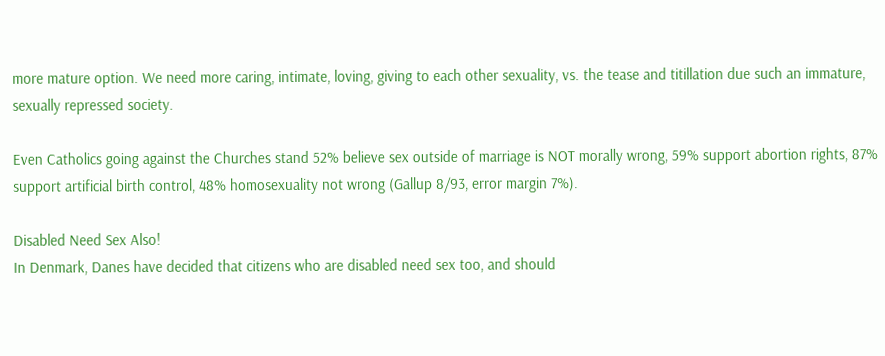more mature option. We need more caring, intimate, loving, giving to each other sexuality, vs. the tease and titillation due such an immature, sexually repressed society.

Even Catholics going against the Churches stand 52% believe sex outside of marriage is NOT morally wrong, 59% support abortion rights, 87% support artificial birth control, 48% homosexuality not wrong (Gallup 8/93, error margin 7%).

Disabled Need Sex Also!
In Denmark, Danes have decided that citizens who are disabled need sex too, and should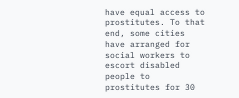have equal access to prostitutes. To that end, some cities have arranged for social workers to escort disabled people to prostitutes for 30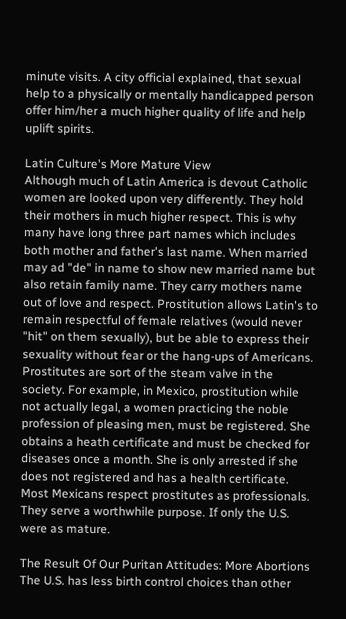minute visits. A city official explained, that sexual help to a physically or mentally handicapped person offer him/her a much higher quality of life and help uplift spirits.

Latin Culture's More Mature View
Although much of Latin America is devout Catholic women are looked upon very differently. They hold their mothers in much higher respect. This is why many have long three part names which includes both mother and father's last name. When married may ad "de" in name to show new married name but also retain family name. They carry mothers name out of love and respect. Prostitution allows Latin's to remain respectful of female relatives (would never "hit" on them sexually), but be able to express their sexuality without fear or the hang-ups of Americans. Prostitutes are sort of the steam valve in the society. For example, in Mexico, prostitution while not actually legal, a women practicing the noble profession of pleasing men, must be registered. She obtains a heath certificate and must be checked for diseases once a month. She is only arrested if she does not registered and has a health certificate. Most Mexicans respect prostitutes as professionals. They serve a worthwhile purpose. If only the U.S. were as mature.

The Result Of Our Puritan Attitudes: More Abortions
The U.S. has less birth control choices than other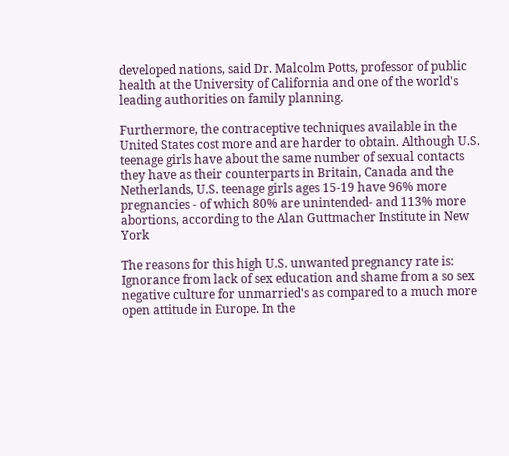developed nations, said Dr. Malcolm Potts, professor of public health at the University of California and one of the world's leading authorities on family planning.

Furthermore, the contraceptive techniques available in the United States cost more and are harder to obtain. Although U.S. teenage girls have about the same number of sexual contacts they have as their counterparts in Britain, Canada and the Netherlands, U.S. teenage girls ages 15-19 have 96% more pregnancies - of which 80% are unintended- and 113% more abortions, according to the Alan Guttmacher Institute in New York

The reasons for this high U.S. unwanted pregnancy rate is:
Ignorance from lack of sex education and shame from a so sex negative culture for unmarried's as compared to a much more open attitude in Europe. In the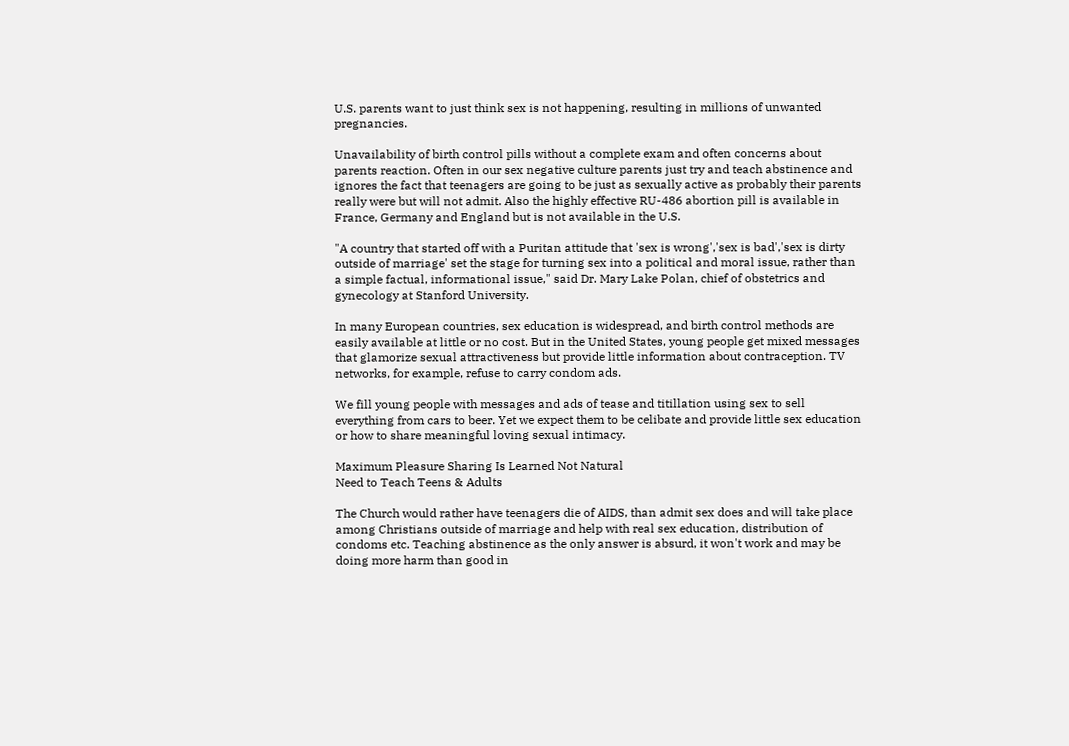U.S. parents want to just think sex is not happening, resulting in millions of unwanted pregnancies.

Unavailability of birth control pills without a complete exam and often concerns about parents reaction. Often in our sex negative culture parents just try and teach abstinence and ignores the fact that teenagers are going to be just as sexually active as probably their parents really were but will not admit. Also the highly effective RU-486 abortion pill is available in France, Germany and England but is not available in the U.S.

"A country that started off with a Puritan attitude that 'sex is wrong','sex is bad','sex is dirty outside of marriage' set the stage for turning sex into a political and moral issue, rather than a simple factual, informational issue," said Dr. Mary Lake Polan, chief of obstetrics and gynecology at Stanford University.

In many European countries, sex education is widespread, and birth control methods are easily available at little or no cost. But in the United States, young people get mixed messages that glamorize sexual attractiveness but provide little information about contraception. TV networks, for example, refuse to carry condom ads.

We fill young people with messages and ads of tease and titillation using sex to sell everything from cars to beer. Yet we expect them to be celibate and provide little sex education or how to share meaningful loving sexual intimacy.

Maximum Pleasure Sharing Is Learned Not Natural
Need to Teach Teens & Adults

The Church would rather have teenagers die of AIDS, than admit sex does and will take place among Christians outside of marriage and help with real sex education, distribution of condoms etc. Teaching abstinence as the only answer is absurd, it won't work and may be doing more harm than good in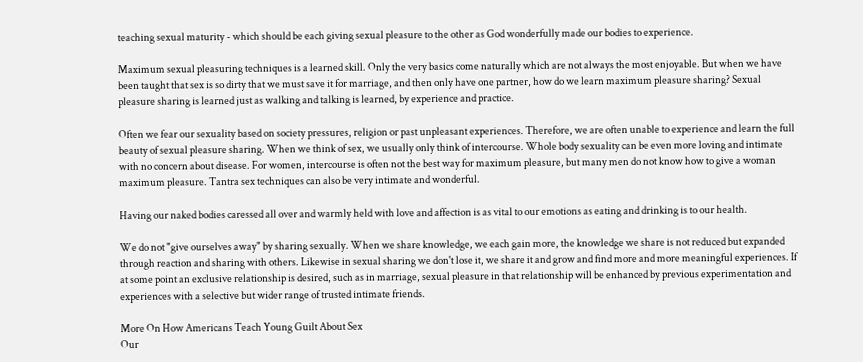teaching sexual maturity - which should be each giving sexual pleasure to the other as God wonderfully made our bodies to experience.

Maximum sexual pleasuring techniques is a learned skill. Only the very basics come naturally which are not always the most enjoyable. But when we have been taught that sex is so dirty that we must save it for marriage, and then only have one partner, how do we learn maximum pleasure sharing? Sexual pleasure sharing is learned just as walking and talking is learned, by experience and practice.

Often we fear our sexuality based on society pressures, religion or past unpleasant experiences. Therefore, we are often unable to experience and learn the full beauty of sexual pleasure sharing. When we think of sex, we usually only think of intercourse. Whole body sexuality can be even more loving and intimate with no concern about disease. For women, intercourse is often not the best way for maximum pleasure, but many men do not know how to give a woman maximum pleasure. Tantra sex techniques can also be very intimate and wonderful.

Having our naked bodies caressed all over and warmly held with love and affection is as vital to our emotions as eating and drinking is to our health.

We do not "give ourselves away" by sharing sexually. When we share knowledge, we each gain more, the knowledge we share is not reduced but expanded through reaction and sharing with others. Likewise in sexual sharing we don't lose it, we share it and grow and find more and more meaningful experiences. If at some point an exclusive relationship is desired, such as in marriage, sexual pleasure in that relationship will be enhanced by previous experimentation and experiences with a selective but wider range of trusted intimate friends.

More On How Americans Teach Young Guilt About Sex
Our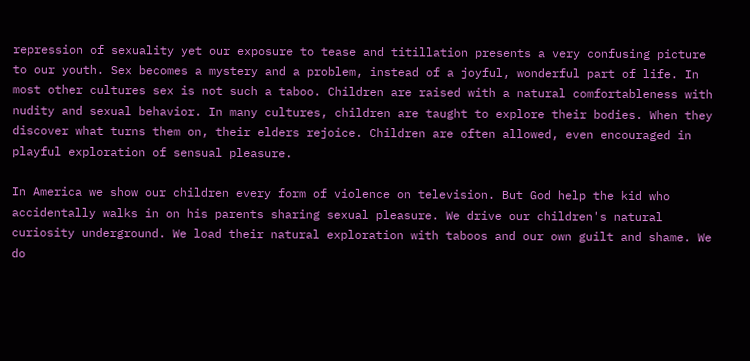repression of sexuality yet our exposure to tease and titillation presents a very confusing picture to our youth. Sex becomes a mystery and a problem, instead of a joyful, wonderful part of life. In most other cultures sex is not such a taboo. Children are raised with a natural comfortableness with nudity and sexual behavior. In many cultures, children are taught to explore their bodies. When they discover what turns them on, their elders rejoice. Children are often allowed, even encouraged in playful exploration of sensual pleasure.

In America we show our children every form of violence on television. But God help the kid who accidentally walks in on his parents sharing sexual pleasure. We drive our children's natural curiosity underground. We load their natural exploration with taboos and our own guilt and shame. We do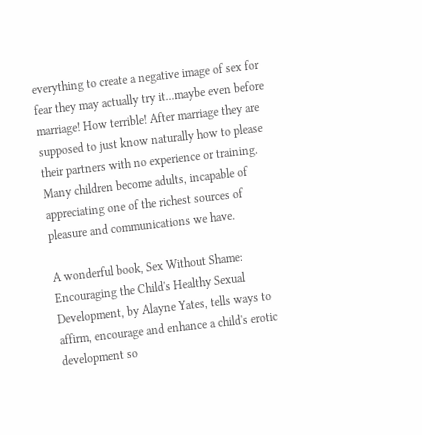everything to create a negative image of sex for fear they may actually try it...maybe even before marriage! How terrible! After marriage they are supposed to just know naturally how to please their partners with no experience or training. Many children become adults, incapable of appreciating one of the richest sources of pleasure and communications we have.

A wonderful book, Sex Without Shame: Encouraging the Child's Healthy Sexual Development, by Alayne Yates, tells ways to affirm, encourage and enhance a child's erotic development so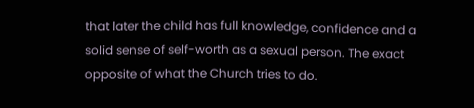that later the child has full knowledge, confidence and a solid sense of self-worth as a sexual person. The exact opposite of what the Church tries to do.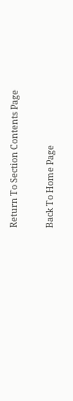Return To Section Contents Page

Back To Home Page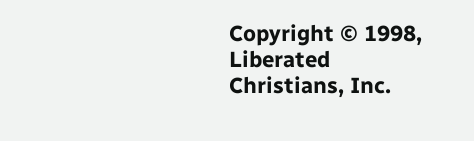Copyright © 1998, Liberated Christians, Inc.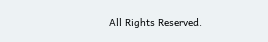All Rights Reserved.